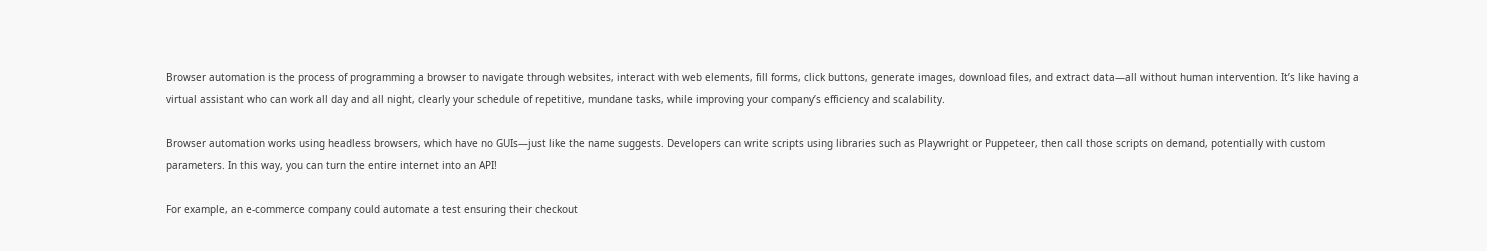Browser automation is the process of programming a browser to navigate through websites, interact with web elements, fill forms, click buttons, generate images, download files, and extract data—all without human intervention. It’s like having a virtual assistant who can work all day and all night, clearly your schedule of repetitive, mundane tasks, while improving your company’s efficiency and scalability.

Browser automation works using headless browsers, which have no GUIs—just like the name suggests. Developers can write scripts using libraries such as Playwright or Puppeteer, then call those scripts on demand, potentially with custom parameters. In this way, you can turn the entire internet into an API!

For example, an e-commerce company could automate a test ensuring their checkout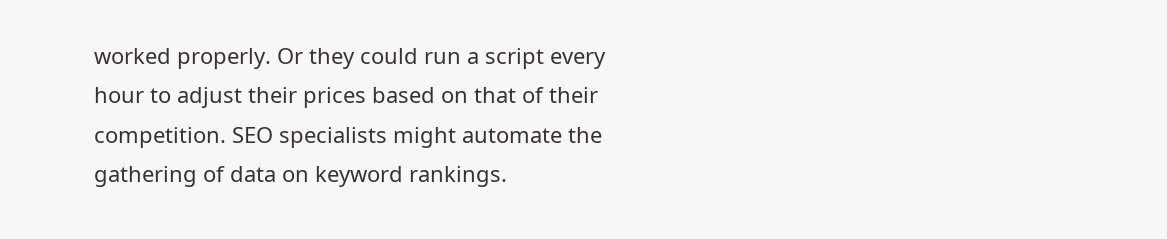worked properly. Or they could run a script every hour to adjust their prices based on that of their competition. SEO specialists might automate the gathering of data on keyword rankings.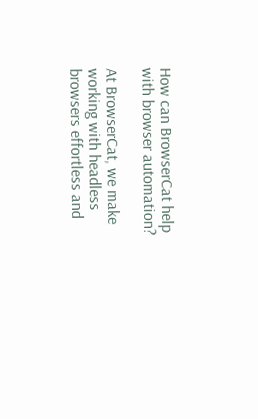How can BrowserCat help with browser automation?

At BrowserCat, we make working with headless browsers effortless and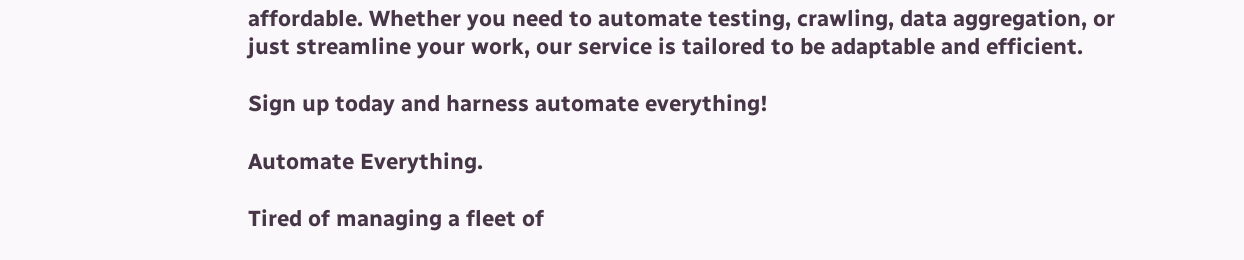affordable. Whether you need to automate testing, crawling, data aggregation, or just streamline your work, our service is tailored to be adaptable and efficient.

Sign up today and harness automate everything!

Automate Everything.

Tired of managing a fleet of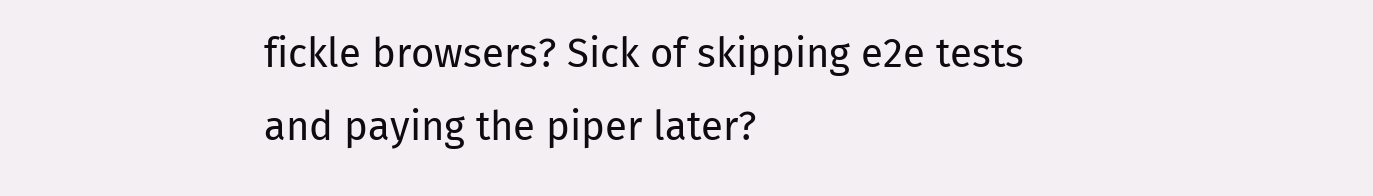fickle browsers? Sick of skipping e2e tests and paying the piper later?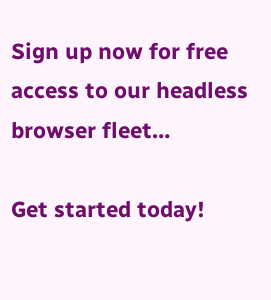Sign up now for free access to our headless browser fleet…

Get started today!